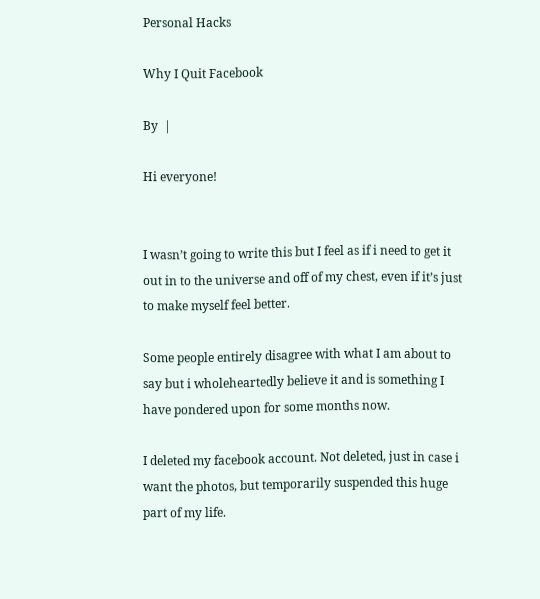Personal Hacks

Why I Quit Facebook

By  |

Hi everyone!


I wasn’t going to write this but I feel as if i need to get it out in to the universe and off of my chest, even if it’s just to make myself feel better.

Some people entirely disagree with what I am about to say but i wholeheartedly believe it and is something I have pondered upon for some months now.

I deleted my facebook account. Not deleted, just in case i want the photos, but temporarily suspended this huge part of my life.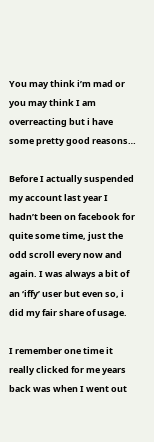You may think i’m mad or you may think I am overreacting but i have some pretty good reasons…

Before I actually suspended my account last year I hadn’t been on facebook for quite some time, just the odd scroll every now and again. I was always a bit of an ‘iffy’ user but even so, i did my fair share of usage.

I remember one time it really clicked for me years back was when I went out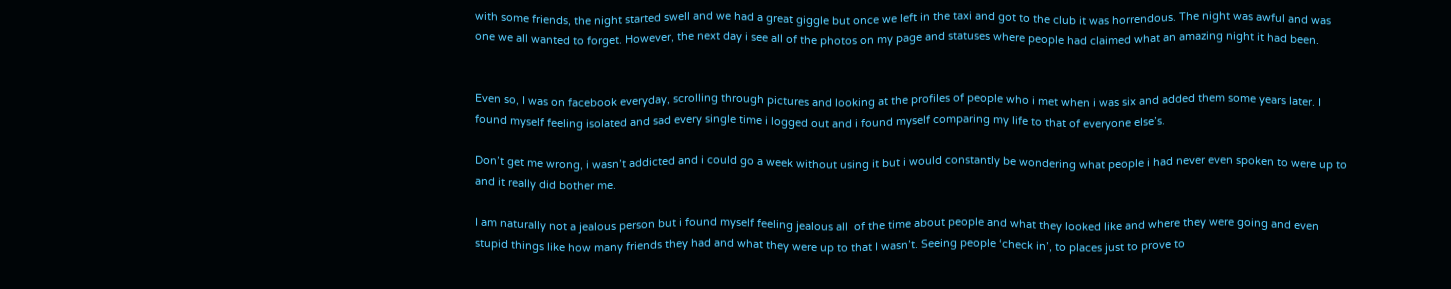with some friends, the night started swell and we had a great giggle but once we left in the taxi and got to the club it was horrendous. The night was awful and was one we all wanted to forget. However, the next day i see all of the photos on my page and statuses where people had claimed what an amazing night it had been.


Even so, I was on facebook everyday, scrolling through pictures and looking at the profiles of people who i met when i was six and added them some years later. I found myself feeling isolated and sad every single time i logged out and i found myself comparing my life to that of everyone else’s.

Don’t get me wrong, i wasn’t addicted and i could go a week without using it but i would constantly be wondering what people i had never even spoken to were up to and it really did bother me.

I am naturally not a jealous person but i found myself feeling jealous all  of the time about people and what they looked like and where they were going and even stupid things like how many friends they had and what they were up to that I wasn’t. Seeing people ‘check in’, to places just to prove to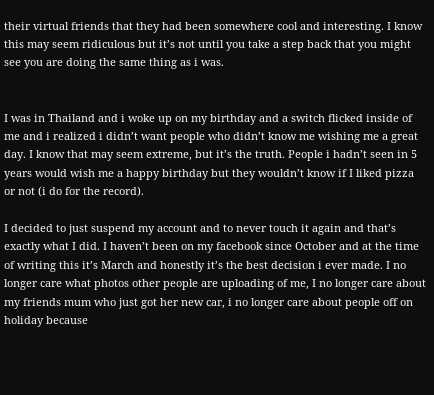their virtual friends that they had been somewhere cool and interesting. I know this may seem ridiculous but it’s not until you take a step back that you might see you are doing the same thing as i was.


I was in Thailand and i woke up on my birthday and a switch flicked inside of me and i realized i didn’t want people who didn’t know me wishing me a great day. I know that may seem extreme, but it’s the truth. People i hadn’t seen in 5 years would wish me a happy birthday but they wouldn’t know if I liked pizza or not (i do for the record).

I decided to just suspend my account and to never touch it again and that’s exactly what I did. I haven’t been on my facebook since October and at the time of writing this it’s March and honestly it’s the best decision i ever made. I no longer care what photos other people are uploading of me, I no longer care about my friends mum who just got her new car, i no longer care about people off on holiday because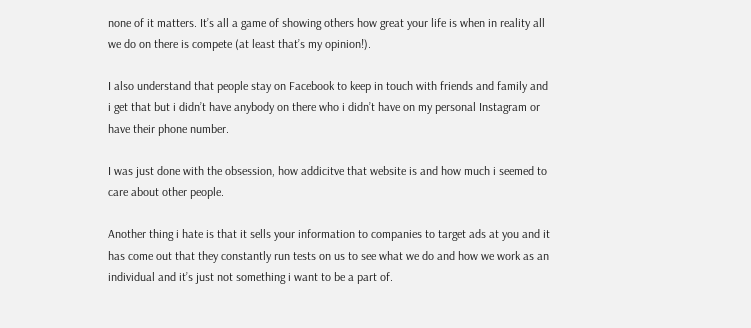none of it matters. It’s all a game of showing others how great your life is when in reality all we do on there is compete (at least that’s my opinion!).

I also understand that people stay on Facebook to keep in touch with friends and family and i get that but i didn’t have anybody on there who i didn’t have on my personal Instagram or have their phone number.

I was just done with the obsession, how addicitve that website is and how much i seemed to care about other people.

Another thing i hate is that it sells your information to companies to target ads at you and it has come out that they constantly run tests on us to see what we do and how we work as an individual and it’s just not something i want to be a part of.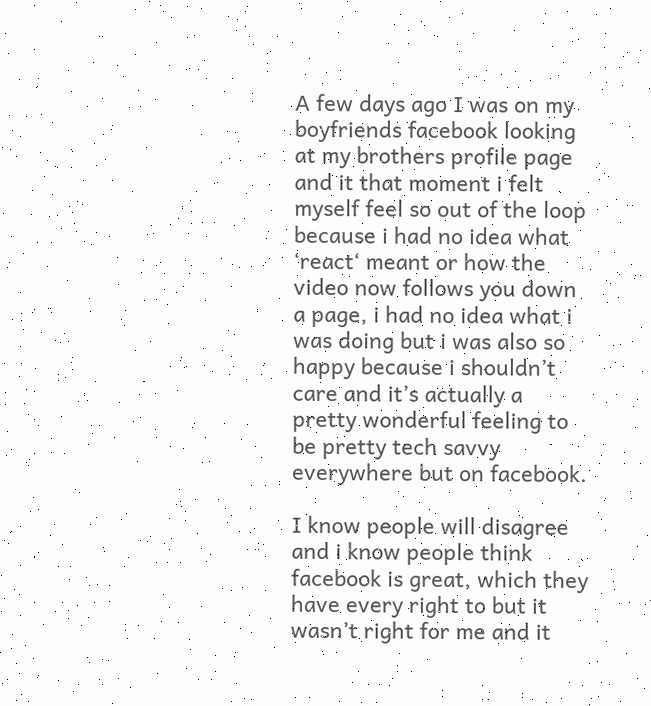A few days ago I was on my boyfriends facebook looking at my brothers profile page and it that moment i felt myself feel so out of the loop because i had no idea what ‘react‘ meant or how the video now follows you down a page, i had no idea what i was doing but i was also so happy because i shouldn’t care and it’s actually a pretty wonderful feeling to be pretty tech savvy everywhere but on facebook.

I know people will disagree and i know people think facebook is great, which they have every right to but it wasn’t right for me and it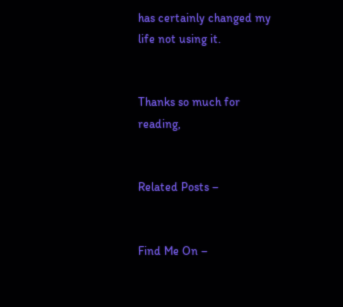has certainly changed my life not using it.


Thanks so much for reading,


Related Posts –


Find Me On –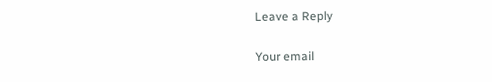Leave a Reply

Your email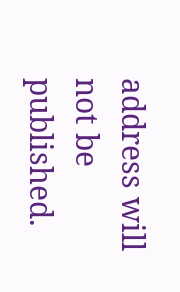address will not be published.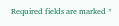Required fields are marked *